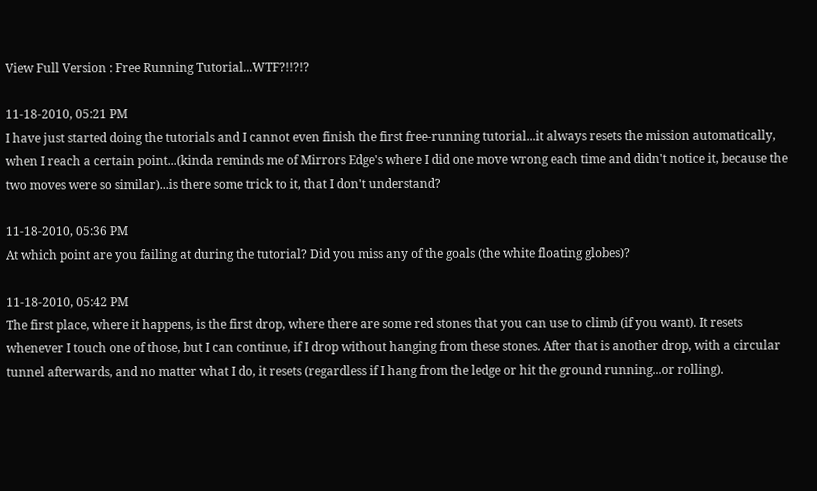View Full Version : Free Running Tutorial...WTF?!!?!?

11-18-2010, 05:21 PM
I have just started doing the tutorials and I cannot even finish the first free-running tutorial...it always resets the mission automatically, when I reach a certain point...(kinda reminds me of Mirrors Edge's where I did one move wrong each time and didn't notice it, because the two moves were so similar)...is there some trick to it, that I don't understand?

11-18-2010, 05:36 PM
At which point are you failing at during the tutorial? Did you miss any of the goals (the white floating globes)?

11-18-2010, 05:42 PM
The first place, where it happens, is the first drop, where there are some red stones that you can use to climb (if you want). It resets whenever I touch one of those, but I can continue, if I drop without hanging from these stones. After that is another drop, with a circular tunnel afterwards, and no matter what I do, it resets (regardless if I hang from the ledge or hit the ground running...or rolling).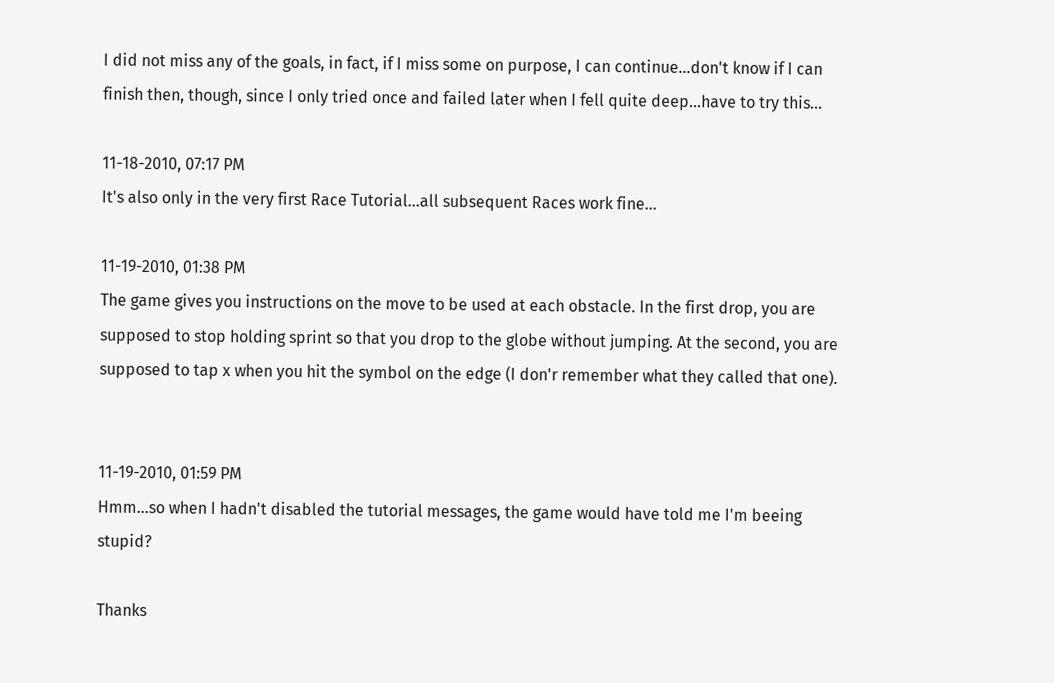I did not miss any of the goals, in fact, if I miss some on purpose, I can continue...don't know if I can finish then, though, since I only tried once and failed later when I fell quite deep...have to try this...

11-18-2010, 07:17 PM
It's also only in the very first Race Tutorial...all subsequent Races work fine...

11-19-2010, 01:38 PM
The game gives you instructions on the move to be used at each obstacle. In the first drop, you are supposed to stop holding sprint so that you drop to the globe without jumping. At the second, you are supposed to tap x when you hit the symbol on the edge (I don'r remember what they called that one).


11-19-2010, 01:59 PM
Hmm...so when I hadn't disabled the tutorial messages, the game would have told me I'm beeing stupid?

Thanks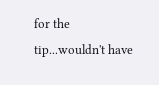for the tip...wouldn't have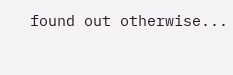found out otherwise...